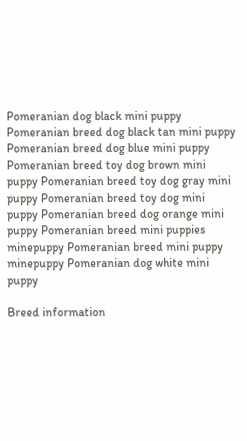Pomeranian dog black mini puppy Pomeranian breed dog black tan mini puppy Pomeranian breed dog blue mini puppy Pomeranian breed toy dog brown mini puppy Pomeranian breed toy dog gray mini puppy Pomeranian breed toy dog mini puppy Pomeranian breed dog orange mini puppy Pomeranian breed mini puppies minepuppy Pomeranian breed mini puppy minepuppy Pomeranian dog white mini puppy

Breed information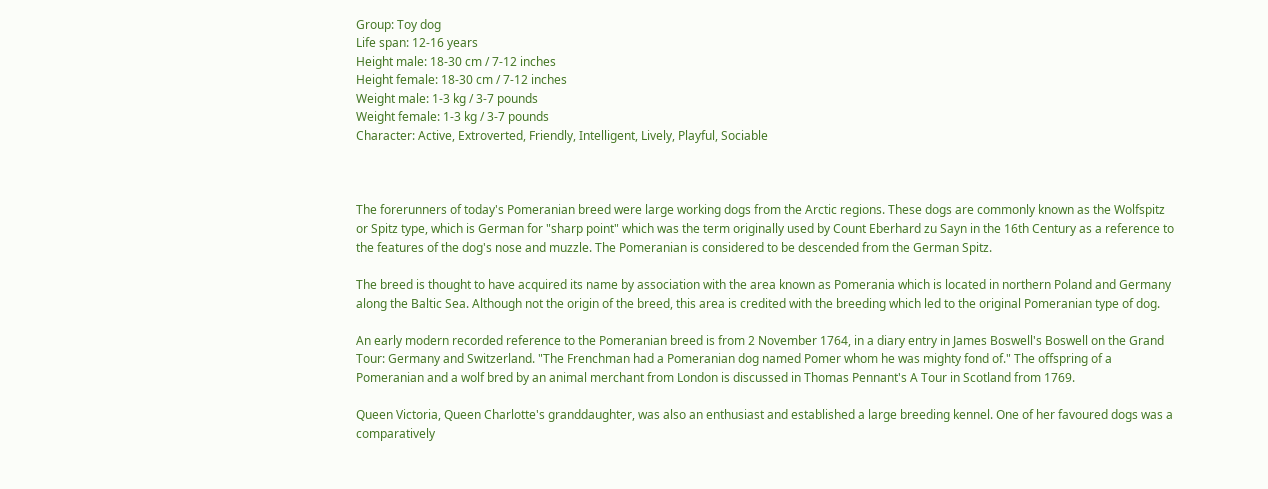Group: Toy dog
Life span: 12-16 years
Height male: 18-30 cm / 7-12 inches
Height female: 18-30 cm / 7-12 inches
Weight male: 1-3 kg / 3-7 pounds
Weight female: 1-3 kg / 3-7 pounds
Character: Active, Extroverted, Friendly, Intelligent, Lively, Playful, Sociable



The forerunners of today's Pomeranian breed were large working dogs from the Arctic regions. These dogs are commonly known as the Wolfspitz or Spitz type, which is German for "sharp point" which was the term originally used by Count Eberhard zu Sayn in the 16th Century as a reference to the features of the dog's nose and muzzle. The Pomeranian is considered to be descended from the German Spitz.

The breed is thought to have acquired its name by association with the area known as Pomerania which is located in northern Poland and Germany along the Baltic Sea. Although not the origin of the breed, this area is credited with the breeding which led to the original Pomeranian type of dog.

An early modern recorded reference to the Pomeranian breed is from 2 November 1764, in a diary entry in James Boswell's Boswell on the Grand Tour: Germany and Switzerland. "The Frenchman had a Pomeranian dog named Pomer whom he was mighty fond of." The offspring of a Pomeranian and a wolf bred by an animal merchant from London is discussed in Thomas Pennant's A Tour in Scotland from 1769.

Queen Victoria, Queen Charlotte's granddaughter, was also an enthusiast and established a large breeding kennel. One of her favoured dogs was a comparatively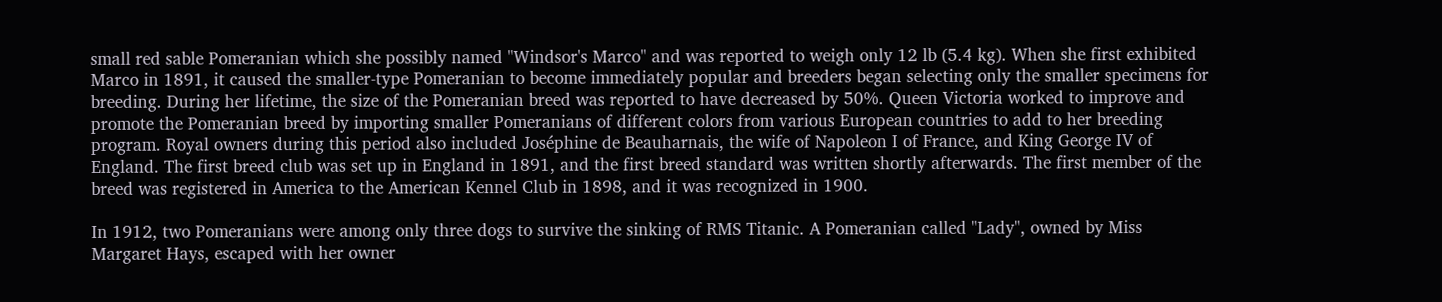small red sable Pomeranian which she possibly named "Windsor's Marco" and was reported to weigh only 12 lb (5.4 kg). When she first exhibited Marco in 1891, it caused the smaller-type Pomeranian to become immediately popular and breeders began selecting only the smaller specimens for breeding. During her lifetime, the size of the Pomeranian breed was reported to have decreased by 50%. Queen Victoria worked to improve and promote the Pomeranian breed by importing smaller Pomeranians of different colors from various European countries to add to her breeding program. Royal owners during this period also included Joséphine de Beauharnais, the wife of Napoleon I of France, and King George IV of England. The first breed club was set up in England in 1891, and the first breed standard was written shortly afterwards. The first member of the breed was registered in America to the American Kennel Club in 1898, and it was recognized in 1900.

In 1912, two Pomeranians were among only three dogs to survive the sinking of RMS Titanic. A Pomeranian called "Lady", owned by Miss Margaret Hays, escaped with her owner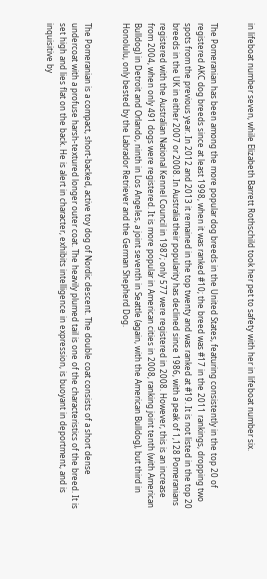in lifeboat number seven, while Elizabeth Barrett Rothschild took her pet to safety with her in lifeboat number six.


The Pomeranian has been among the more popular dog breeds in the United States, featuring consistently in the top 20 of registered AKC dog breeds since at least 1998, when it was ranked #10; the breed was #17 in the 2011 rankings, dropping two spots from the previous year. In 2012 and 2013 it remained in the top twenty and was ranked at #19. It is not listed in the top 20 breeds in the UK in either 2007 or 2008. In Australia their popularity has declined since 1986, with a peak of 1,128 Pomeranians registered with the Australian National Kennel Council in 1987; only 577 were registered in 2008. However, this is an increase from 2004, when only 491 dogs were registered. It is more popular in American cities in 2008, ranking joint tenth (with American Bulldog) in Detroit and Orlando, ninth in Los Angeles, a joint seventh in Seattle (again, with the American Bulldog), but third in Honolulu, only bested by the Labrador Retriever and the German Shepherd Dog.


The Pomeranian is a compact, short-backed, active toy dog of Nordic descent. The double coat consists of a short dense undercoat with a profuse harsh-textured longer outer coat. The heavily plumed tail is one of the characteristics of the breed. It is set high and lies flat on the back. He is alert in character, exhibits intelligence in expression, is buoyant in deportment, and is inquisitive by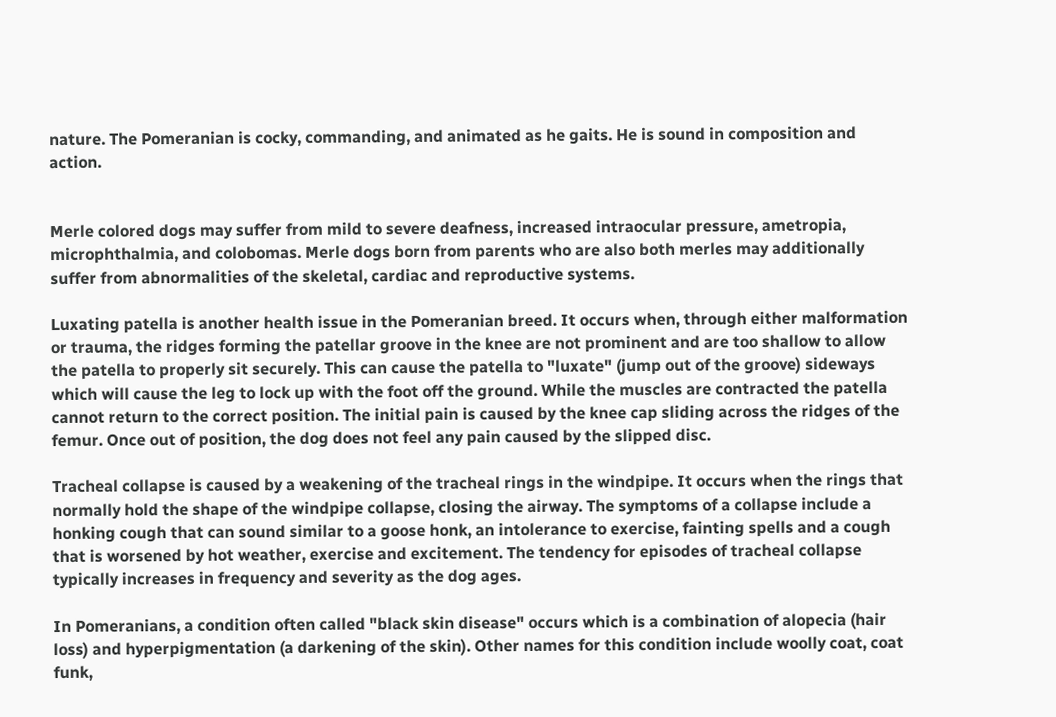nature. The Pomeranian is cocky, commanding, and animated as he gaits. He is sound in composition and action.


Merle colored dogs may suffer from mild to severe deafness, increased intraocular pressure, ametropia, microphthalmia, and colobomas. Merle dogs born from parents who are also both merles may additionally suffer from abnormalities of the skeletal, cardiac and reproductive systems.

Luxating patella is another health issue in the Pomeranian breed. It occurs when, through either malformation or trauma, the ridges forming the patellar groove in the knee are not prominent and are too shallow to allow the patella to properly sit securely. This can cause the patella to "luxate" (jump out of the groove) sideways which will cause the leg to lock up with the foot off the ground. While the muscles are contracted the patella cannot return to the correct position. The initial pain is caused by the knee cap sliding across the ridges of the femur. Once out of position, the dog does not feel any pain caused by the slipped disc.

Tracheal collapse is caused by a weakening of the tracheal rings in the windpipe. It occurs when the rings that normally hold the shape of the windpipe collapse, closing the airway. The symptoms of a collapse include a honking cough that can sound similar to a goose honk, an intolerance to exercise, fainting spells and a cough that is worsened by hot weather, exercise and excitement. The tendency for episodes of tracheal collapse typically increases in frequency and severity as the dog ages.

In Pomeranians, a condition often called "black skin disease" occurs which is a combination of alopecia (hair loss) and hyperpigmentation (a darkening of the skin). Other names for this condition include woolly coat, coat funk,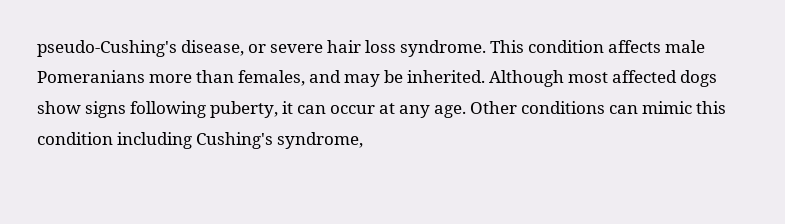pseudo-Cushing's disease, or severe hair loss syndrome. This condition affects male Pomeranians more than females, and may be inherited. Although most affected dogs show signs following puberty, it can occur at any age. Other conditions can mimic this condition including Cushing's syndrome,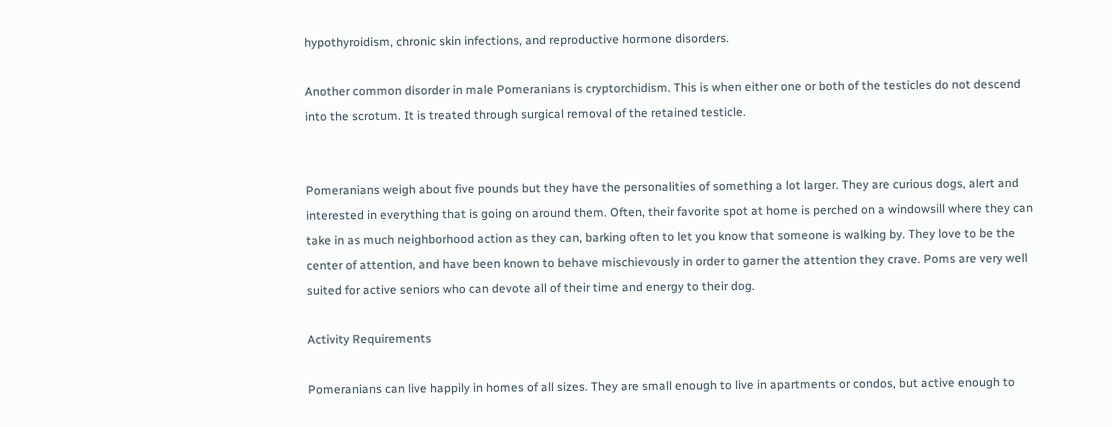hypothyroidism, chronic skin infections, and reproductive hormone disorders.

Another common disorder in male Pomeranians is cryptorchidism. This is when either one or both of the testicles do not descend into the scrotum. It is treated through surgical removal of the retained testicle.


Pomeranians weigh about five pounds but they have the personalities of something a lot larger. They are curious dogs, alert and interested in everything that is going on around them. Often, their favorite spot at home is perched on a windowsill where they can take in as much neighborhood action as they can, barking often to let you know that someone is walking by. They love to be the center of attention, and have been known to behave mischievously in order to garner the attention they crave. Poms are very well suited for active seniors who can devote all of their time and energy to their dog.

Activity Requirements

Pomeranians can live happily in homes of all sizes. They are small enough to live in apartments or condos, but active enough to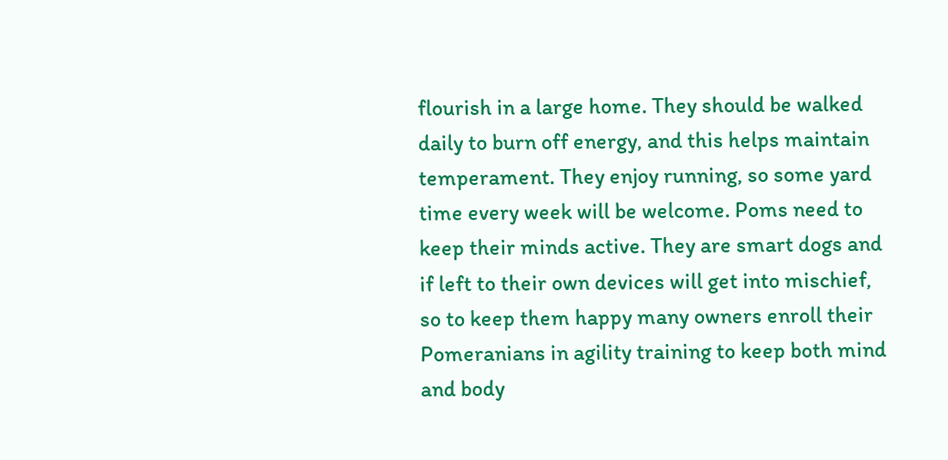flourish in a large home. They should be walked daily to burn off energy, and this helps maintain temperament. They enjoy running, so some yard time every week will be welcome. Poms need to keep their minds active. They are smart dogs and if left to their own devices will get into mischief, so to keep them happy many owners enroll their Pomeranians in agility training to keep both mind and body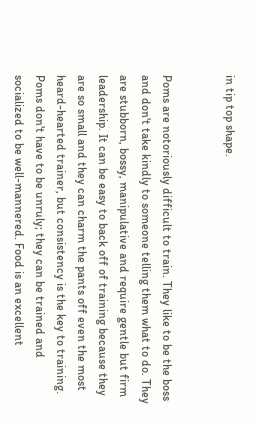in tip top shape.


Poms are notoriously difficult to train. They like to be the boss and don't take kindly to someone telling them what to do. They are stubborn, bossy, manipulative and require gentle but firm leadership. It can be easy to back off of training because they are so small and they can charm the pants off even the most heard-hearted trainer, but consistency is the key to training. Poms don't have to be unruly; they can be trained and socialized to be well-mannered. Food is an excellent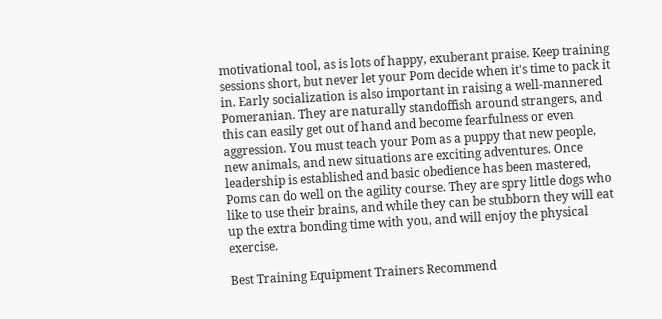motivational tool, as is lots of happy, exuberant praise. Keep training sessions short, but never let your Pom decide when it's time to pack it in. Early socialization is also important in raising a well-mannered Pomeranian. They are naturally standoffish around strangers, and this can easily get out of hand and become fearfulness or even aggression. You must teach your Pom as a puppy that new people, new animals, and new situations are exciting adventures. Once leadership is established and basic obedience has been mastered, Poms can do well on the agility course. They are spry little dogs who like to use their brains, and while they can be stubborn they will eat up the extra bonding time with you, and will enjoy the physical exercise.

Best Training Equipment Trainers Recommend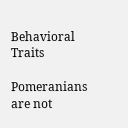Behavioral Traits

Pomeranians are not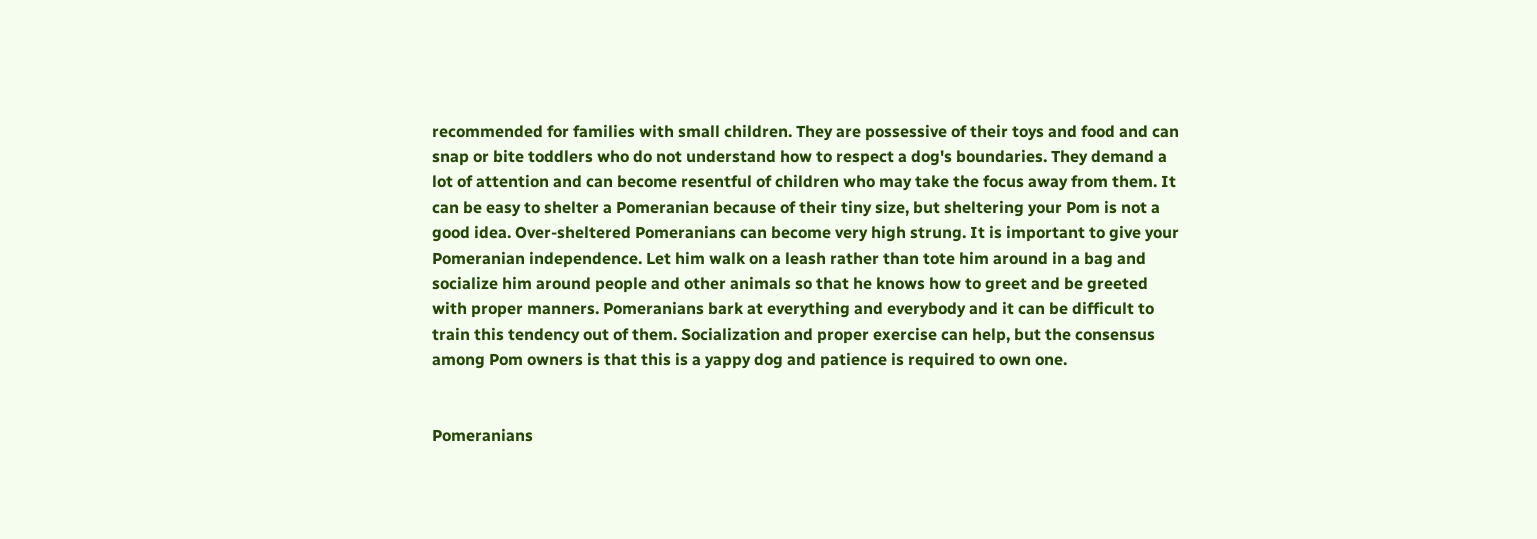recommended for families with small children. They are possessive of their toys and food and can snap or bite toddlers who do not understand how to respect a dog's boundaries. They demand a lot of attention and can become resentful of children who may take the focus away from them. It can be easy to shelter a Pomeranian because of their tiny size, but sheltering your Pom is not a good idea. Over-sheltered Pomeranians can become very high strung. It is important to give your Pomeranian independence. Let him walk on a leash rather than tote him around in a bag and socialize him around people and other animals so that he knows how to greet and be greeted with proper manners. Pomeranians bark at everything and everybody and it can be difficult to train this tendency out of them. Socialization and proper exercise can help, but the consensus among Pom owners is that this is a yappy dog and patience is required to own one.


Pomeranians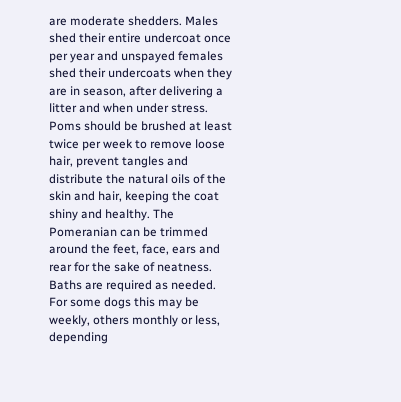are moderate shedders. Males shed their entire undercoat once per year and unspayed females shed their undercoats when they are in season, after delivering a litter and when under stress. Poms should be brushed at least twice per week to remove loose hair, prevent tangles and distribute the natural oils of the skin and hair, keeping the coat shiny and healthy. The Pomeranian can be trimmed around the feet, face, ears and rear for the sake of neatness. Baths are required as needed. For some dogs this may be weekly, others monthly or less, depending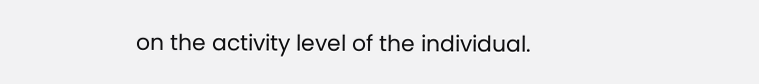on the activity level of the individual.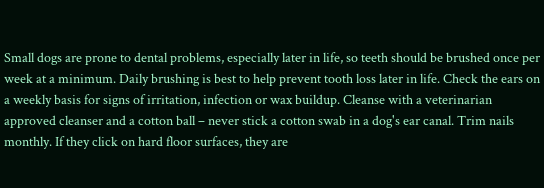Small dogs are prone to dental problems, especially later in life, so teeth should be brushed once per week at a minimum. Daily brushing is best to help prevent tooth loss later in life. Check the ears on a weekly basis for signs of irritation, infection or wax buildup. Cleanse with a veterinarian approved cleanser and a cotton ball – never stick a cotton swab in a dog's ear canal. Trim nails monthly. If they click on hard floor surfaces, they are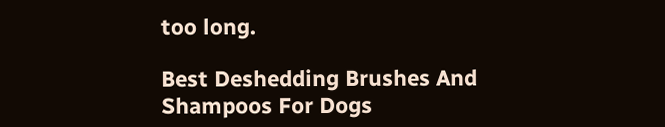too long.

Best Deshedding Brushes And Shampoos For Dogs